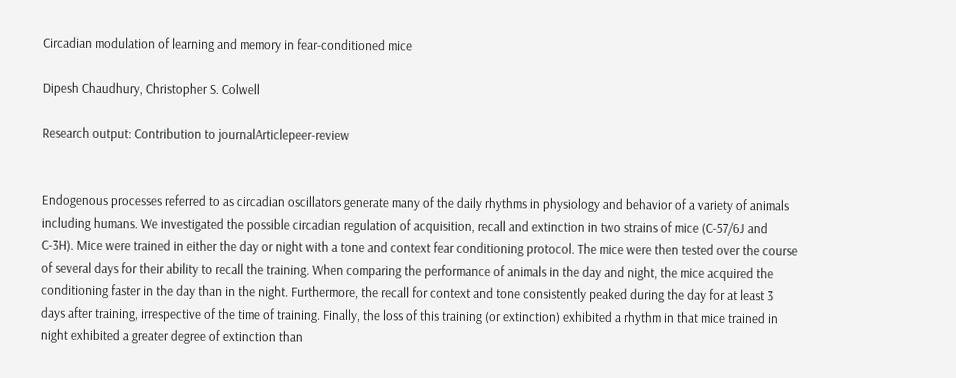Circadian modulation of learning and memory in fear-conditioned mice

Dipesh Chaudhury, Christopher S. Colwell

Research output: Contribution to journalArticlepeer-review


Endogenous processes referred to as circadian oscillators generate many of the daily rhythms in physiology and behavior of a variety of animals including humans. We investigated the possible circadian regulation of acquisition, recall and extinction in two strains of mice (C-57/6J and C-3H). Mice were trained in either the day or night with a tone and context fear conditioning protocol. The mice were then tested over the course of several days for their ability to recall the training. When comparing the performance of animals in the day and night, the mice acquired the conditioning faster in the day than in the night. Furthermore, the recall for context and tone consistently peaked during the day for at least 3 days after training, irrespective of the time of training. Finally, the loss of this training (or extinction) exhibited a rhythm in that mice trained in night exhibited a greater degree of extinction than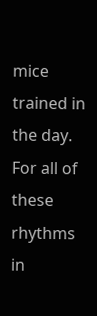mice trained in the day. For all of these rhythms in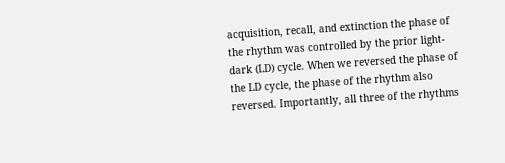acquisition, recall, and extinction the phase of the rhythm was controlled by the prior light-dark (LD) cycle. When we reversed the phase of the LD cycle, the phase of the rhythm also reversed. Importantly, all three of the rhythms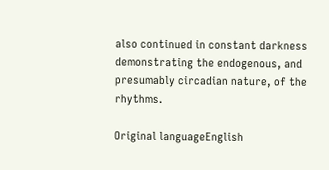also continued in constant darkness demonstrating the endogenous, and presumably circadian nature, of the rhythms.

Original languageEnglish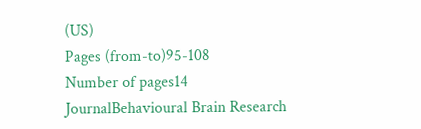(US)
Pages (from-to)95-108
Number of pages14
JournalBehavioural Brain Research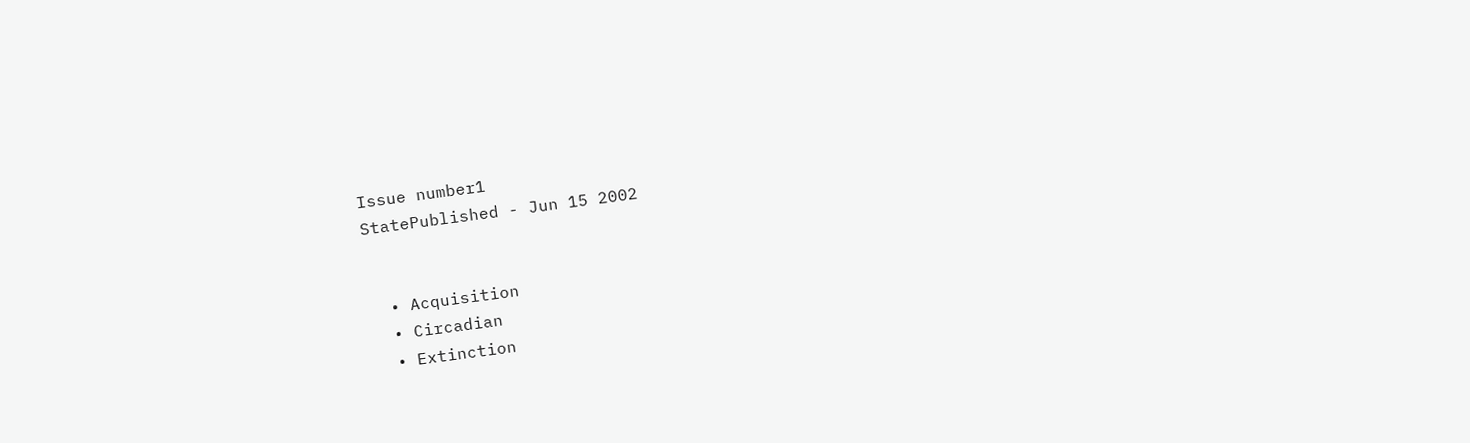Issue number1
StatePublished - Jun 15 2002


  • Acquisition
  • Circadian
  • Extinction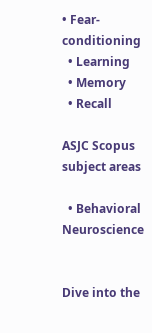• Fear-conditioning
  • Learning
  • Memory
  • Recall

ASJC Scopus subject areas

  • Behavioral Neuroscience


Dive into the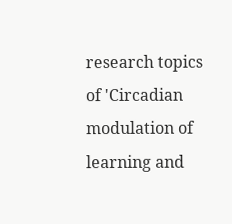research topics of 'Circadian modulation of learning and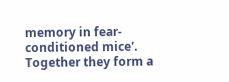memory in fear-conditioned mice'. Together they form a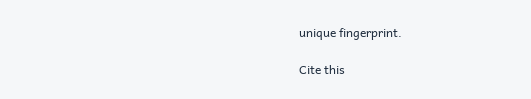unique fingerprint.

Cite this